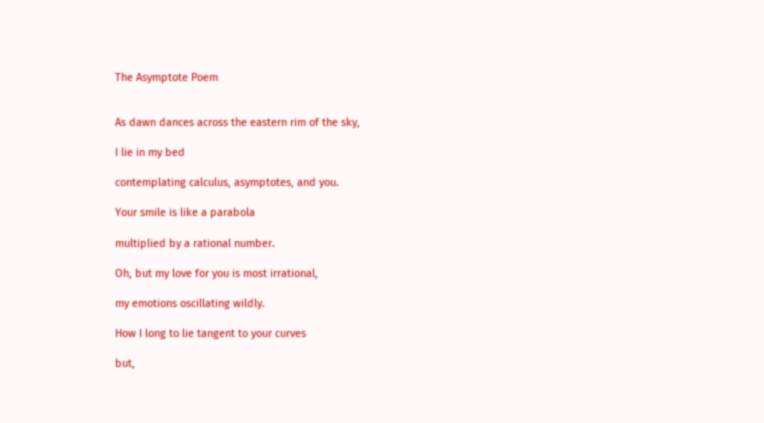The Asymptote Poem


As dawn dances across the eastern rim of the sky,

I lie in my bed

contemplating calculus, asymptotes, and you.

Your smile is like a parabola

multiplied by a rational number.

Oh, but my love for you is most irrational,

my emotions oscillating wildly.

How I long to lie tangent to your curves

but,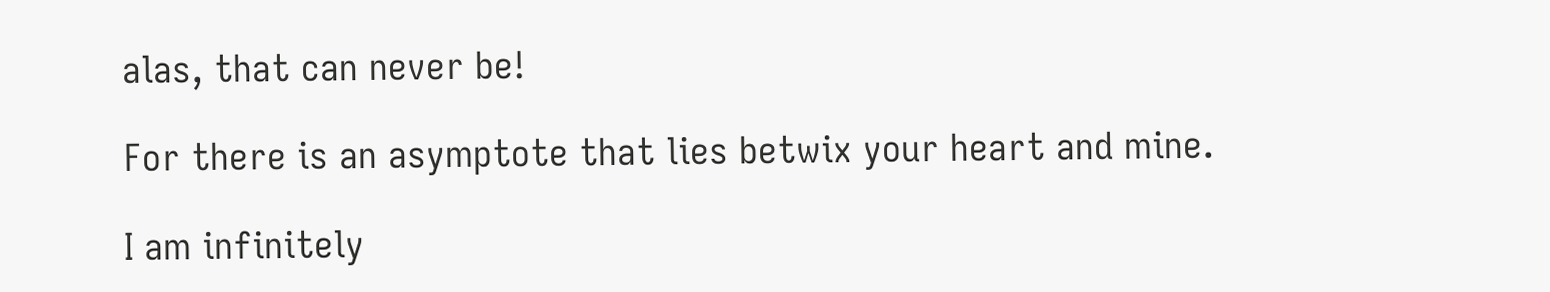alas, that can never be!

For there is an asymptote that lies betwix your heart and mine.

I am infinitely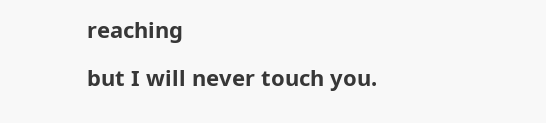reaching

but I will never touch you.